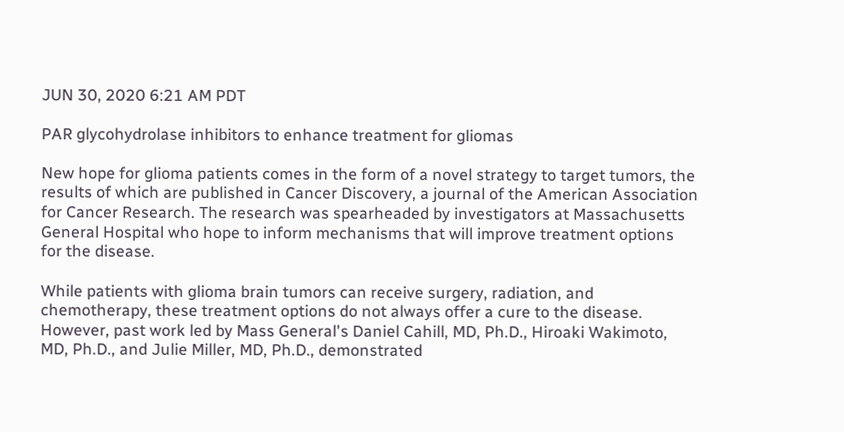JUN 30, 2020 6:21 AM PDT

PAR glycohydrolase inhibitors to enhance treatment for gliomas

New hope for glioma patients comes in the form of a novel strategy to target tumors, the results of which are published in Cancer Discovery, a journal of the American Association for Cancer Research. The research was spearheaded by investigators at Massachusetts General Hospital who hope to inform mechanisms that will improve treatment options for the disease.

While patients with glioma brain tumors can receive surgery, radiation, and chemotherapy, these treatment options do not always offer a cure to the disease. However, past work led by Mass General's Daniel Cahill, MD, Ph.D., Hiroaki Wakimoto, MD, Ph.D., and Julie Miller, MD, Ph.D., demonstrated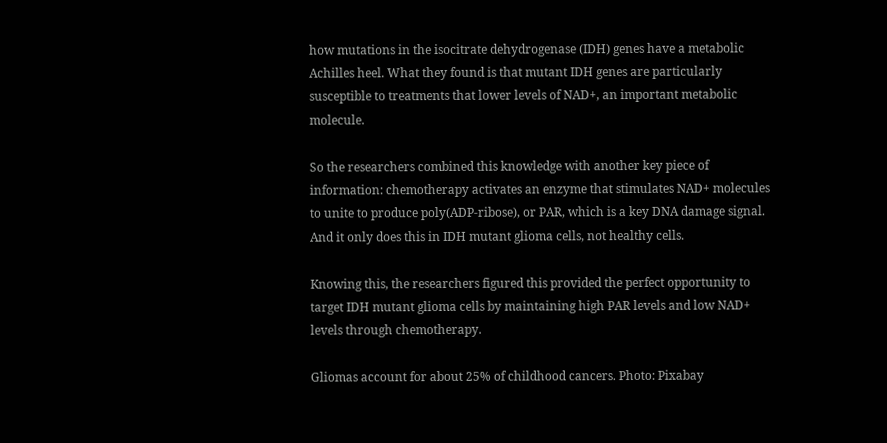how mutations in the isocitrate dehydrogenase (IDH) genes have a metabolic Achilles heel. What they found is that mutant IDH genes are particularly susceptible to treatments that lower levels of NAD+, an important metabolic molecule.

So the researchers combined this knowledge with another key piece of information: chemotherapy activates an enzyme that stimulates NAD+ molecules to unite to produce poly(ADP-ribose), or PAR, which is a key DNA damage signal. And it only does this in IDH mutant glioma cells, not healthy cells.

Knowing this, the researchers figured this provided the perfect opportunity to target IDH mutant glioma cells by maintaining high PAR levels and low NAD+ levels through chemotherapy.

Gliomas account for about 25% of childhood cancers. Photo: Pixabay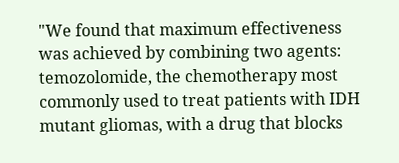"We found that maximum effectiveness was achieved by combining two agents: temozolomide, the chemotherapy most commonly used to treat patients with IDH mutant gliomas, with a drug that blocks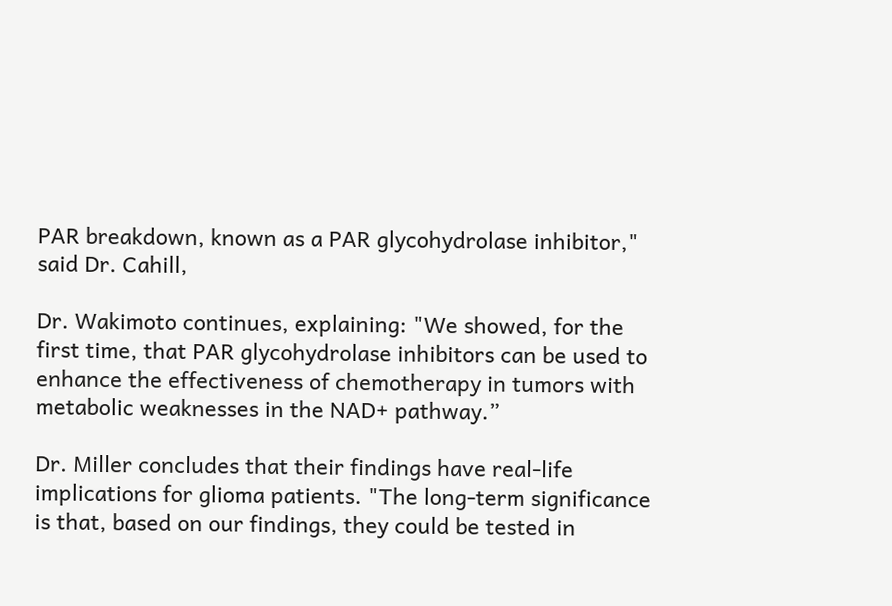PAR breakdown, known as a PAR glycohydrolase inhibitor," said Dr. Cahill,

Dr. Wakimoto continues, explaining: "We showed, for the first time, that PAR glycohydrolase inhibitors can be used to enhance the effectiveness of chemotherapy in tumors with metabolic weaknesses in the NAD+ pathway.”

Dr. Miller concludes that their findings have real-life implications for glioma patients. "The long-term significance is that, based on our findings, they could be tested in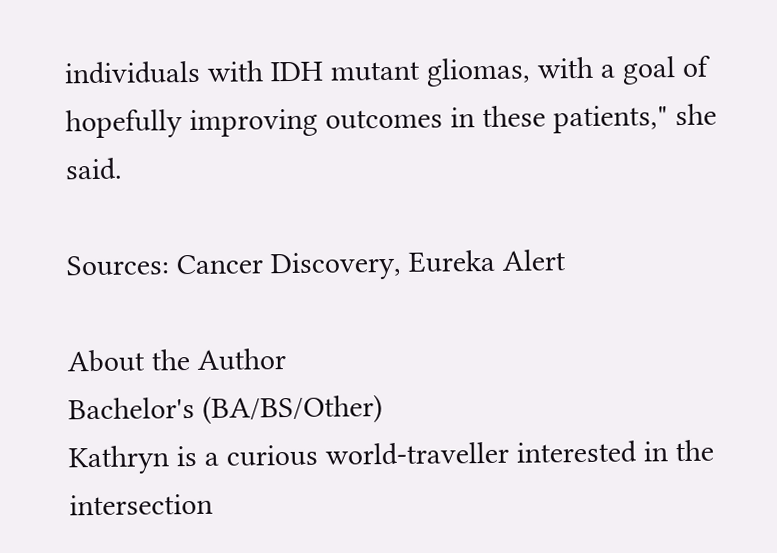individuals with IDH mutant gliomas, with a goal of hopefully improving outcomes in these patients," she said.

Sources: Cancer Discovery, Eureka Alert

About the Author
Bachelor's (BA/BS/Other)
Kathryn is a curious world-traveller interested in the intersection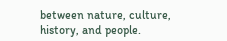between nature, culture, history, and people.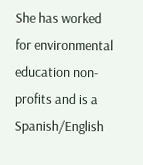She has worked for environmental education non-profits and is a Spanish/English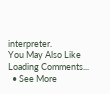interpreter.
You May Also Like
Loading Comments...
  • See More